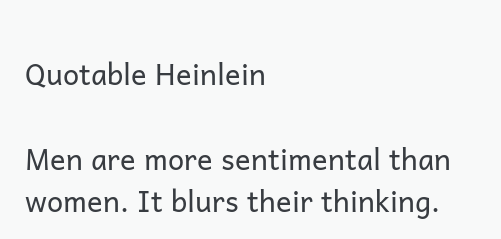Quotable Heinlein

Men are more sentimental than women. It blurs their thinking.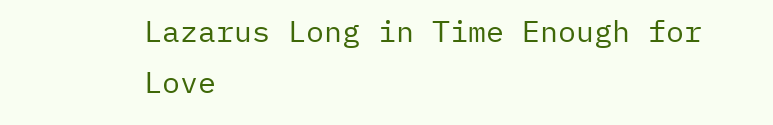Lazarus Long in Time Enough for Love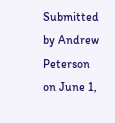Submitted by Andrew Peterson on June 1,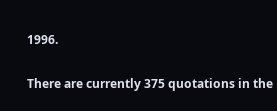1996.

There are currently 375 quotations in the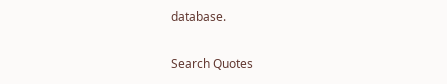database.

Search Quotes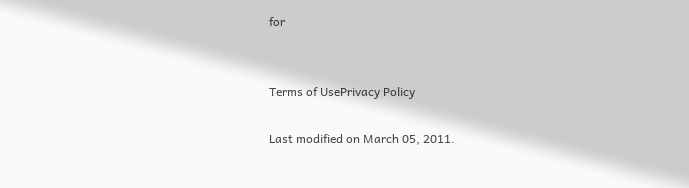for


Terms of UsePrivacy Policy

Last modified on March 05, 2011.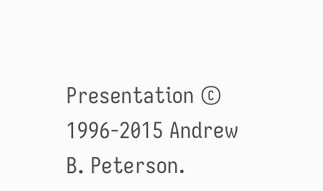Presentation © 1996-2015 Andrew B. Peterson.